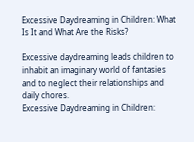Excessive Daydreaming in Children: What Is It and What Are the Risks?

Excessive daydreaming leads children to inhabit an imaginary world of fantasies and to neglect their relationships and daily chores.
Excessive Daydreaming in Children: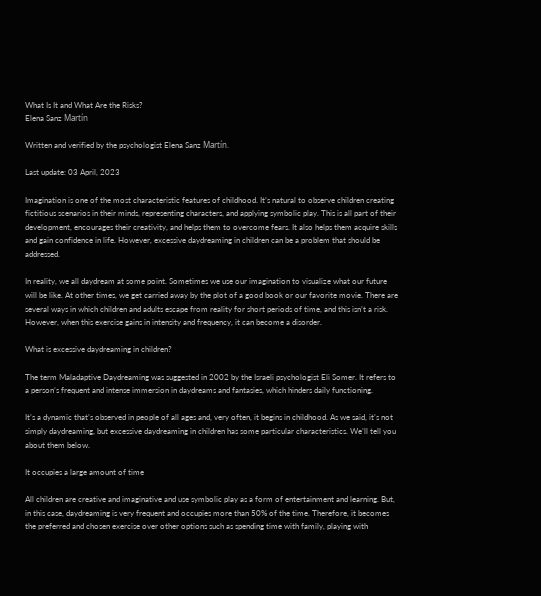What Is It and What Are the Risks?
Elena Sanz Martín

Written and verified by the psychologist Elena Sanz Martín.

Last update: 03 April, 2023

Imagination is one of the most characteristic features of childhood. It’s natural to observe children creating fictitious scenarios in their minds, representing characters, and applying symbolic play. This is all part of their development, encourages their creativity, and helps them to overcome fears. It also helps them acquire skills and gain confidence in life. However, excessive daydreaming in children can be a problem that should be addressed.

In reality, we all daydream at some point. Sometimes we use our imagination to visualize what our future will be like. At other times, we get carried away by the plot of a good book or our favorite movie. There are several ways in which children and adults escape from reality for short periods of time, and this isn’t a risk. However, when this exercise gains in intensity and frequency, it can become a disorder.

What is excessive daydreaming in children?

The term Maladaptive Daydreaming was suggested in 2002 by the Israeli psychologist Eli Somer. It refers to a person’s frequent and intense immersion in daydreams and fantasies, which hinders daily functioning.

It’s a dynamic that’s observed in people of all ages and, very often, it begins in childhood. As we said, it’s not simply daydreaming, but excessive daydreaming in children has some particular characteristics. We’ll tell you about them below.

It occupies a large amount of time

All children are creative and imaginative and use symbolic play as a form of entertainment and learning. But, in this case, daydreaming is very frequent and occupies more than 50% of the time. Therefore, it becomes the preferred and chosen exercise over other options such as spending time with family, playing with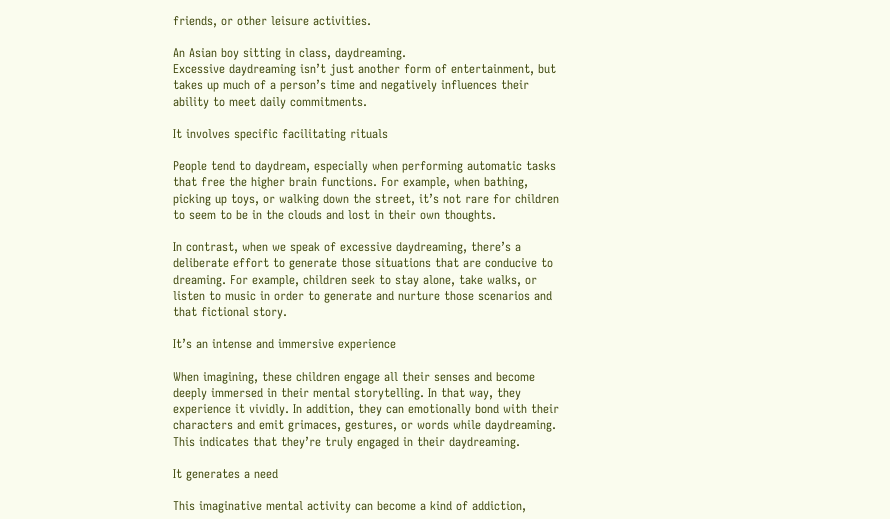friends, or other leisure activities.

An Asian boy sitting in class, daydreaming.
Excessive daydreaming isn’t just another form of entertainment, but takes up much of a person’s time and negatively influences their ability to meet daily commitments.

It involves specific facilitating rituals

People tend to daydream, especially when performing automatic tasks that free the higher brain functions. For example, when bathing, picking up toys, or walking down the street, it’s not rare for children to seem to be in the clouds and lost in their own thoughts.

In contrast, when we speak of excessive daydreaming, there’s a deliberate effort to generate those situations that are conducive to dreaming. For example, children seek to stay alone, take walks, or listen to music in order to generate and nurture those scenarios and that fictional story.

It’s an intense and immersive experience

When imagining, these children engage all their senses and become deeply immersed in their mental storytelling. In that way, they experience it vividly. In addition, they can emotionally bond with their characters and emit grimaces, gestures, or words while daydreaming. This indicates that they’re truly engaged in their daydreaming.

It generates a need

This imaginative mental activity can become a kind of addiction,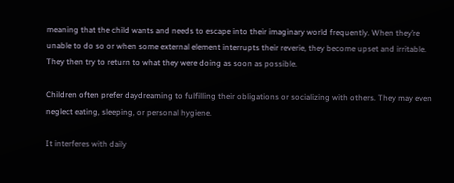meaning that the child wants and needs to escape into their imaginary world frequently. When they’re unable to do so or when some external element interrupts their reverie, they become upset and irritable. They then try to return to what they were doing as soon as possible.

Children often prefer daydreaming to fulfilling their obligations or socializing with others. They may even neglect eating, sleeping, or personal hygiene.

It interferes with daily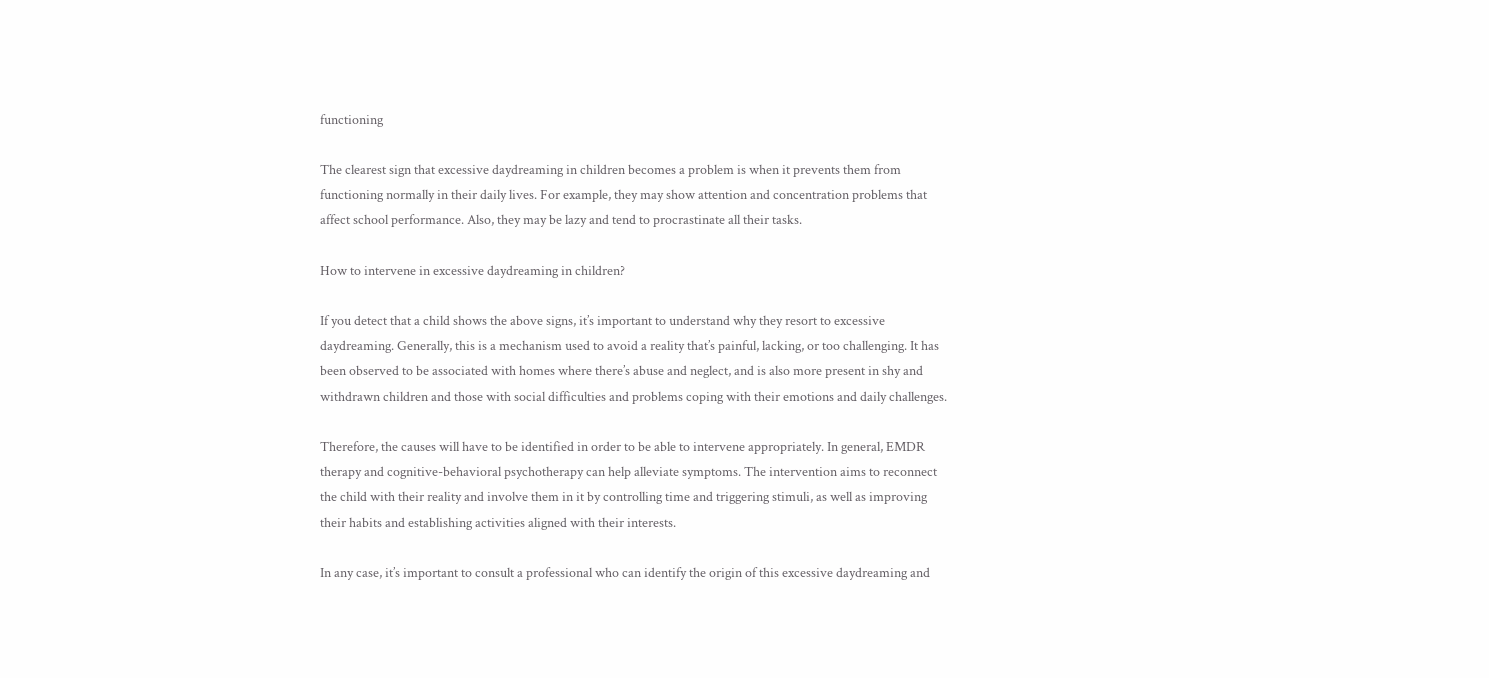functioning

The clearest sign that excessive daydreaming in children becomes a problem is when it prevents them from functioning normally in their daily lives. For example, they may show attention and concentration problems that affect school performance. Also, they may be lazy and tend to procrastinate all their tasks.

How to intervene in excessive daydreaming in children?

If you detect that a child shows the above signs, it’s important to understand why they resort to excessive daydreaming. Generally, this is a mechanism used to avoid a reality that’s painful, lacking, or too challenging. It has been observed to be associated with homes where there’s abuse and neglect, and is also more present in shy and withdrawn children and those with social difficulties and problems coping with their emotions and daily challenges.

Therefore, the causes will have to be identified in order to be able to intervene appropriately. In general, EMDR therapy and cognitive-behavioral psychotherapy can help alleviate symptoms. The intervention aims to reconnect the child with their reality and involve them in it by controlling time and triggering stimuli, as well as improving their habits and establishing activities aligned with their interests.

In any case, it’s important to consult a professional who can identify the origin of this excessive daydreaming and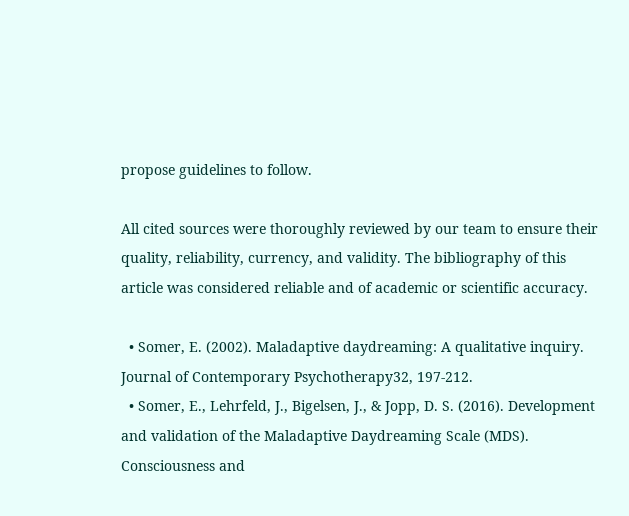propose guidelines to follow.

All cited sources were thoroughly reviewed by our team to ensure their quality, reliability, currency, and validity. The bibliography of this article was considered reliable and of academic or scientific accuracy.

  • Somer, E. (2002). Maladaptive daydreaming: A qualitative inquiry. Journal of Contemporary Psychotherapy32, 197-212.
  • Somer, E., Lehrfeld, J., Bigelsen, J., & Jopp, D. S. (2016). Development and validation of the Maladaptive Daydreaming Scale (MDS). Consciousness and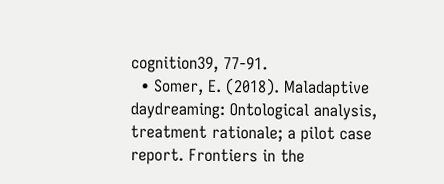cognition39, 77-91.
  • Somer, E. (2018). Maladaptive daydreaming: Ontological analysis, treatment rationale; a pilot case report. Frontiers in the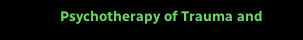Psychotherapy of Trauma and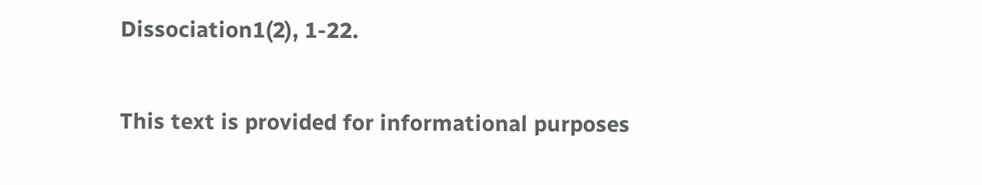Dissociation1(2), 1-22.

This text is provided for informational purposes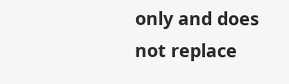only and does not replace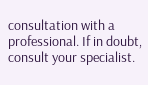consultation with a professional. If in doubt, consult your specialist.